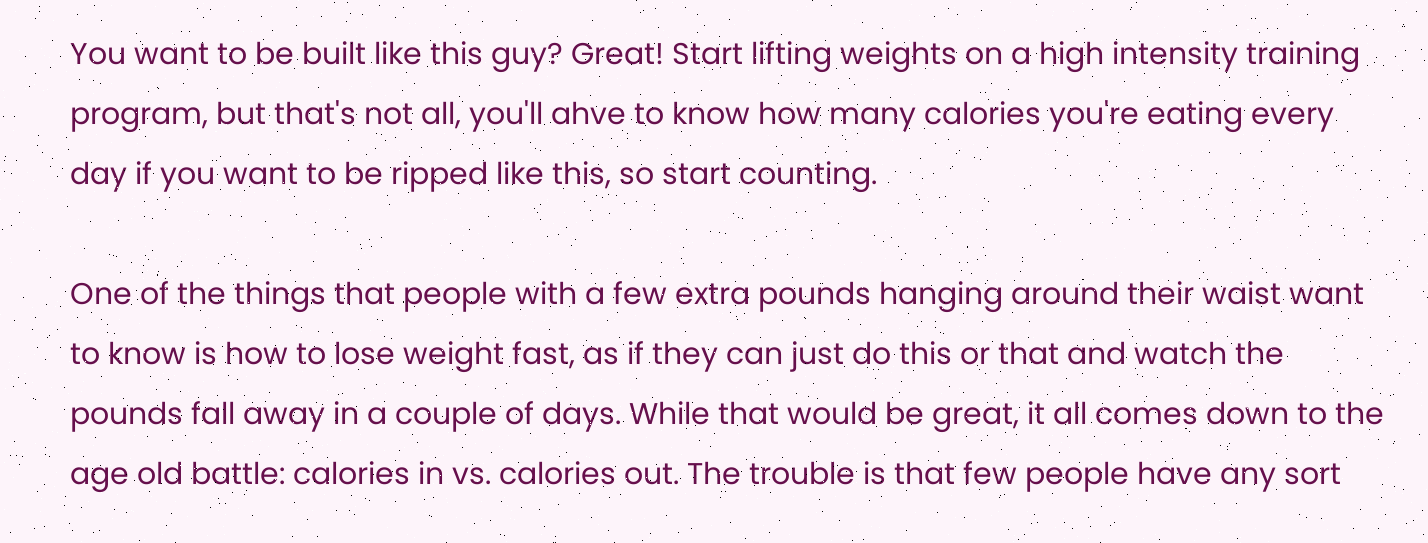You want to be built like this guy? Great! Start lifting weights on a high intensity training program, but that's not all, you'll ahve to know how many calories you're eating every day if you want to be ripped like this, so start counting.

One of the things that people with a few extra pounds hanging around their waist want to know is how to lose weight fast, as if they can just do this or that and watch the pounds fall away in a couple of days. While that would be great, it all comes down to the age old battle: calories in vs. calories out. The trouble is that few people have any sort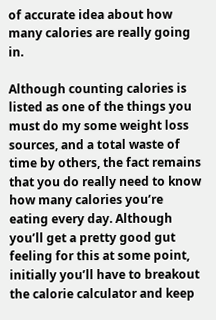of accurate idea about how many calories are really going in.

Although counting calories is listed as one of the things you must do my some weight loss sources, and a total waste of time by others, the fact remains that you do really need to know how many calories you’re eating every day. Although you’ll get a pretty good gut feeling for this at some point, initially you’ll have to breakout the calorie calculator and keep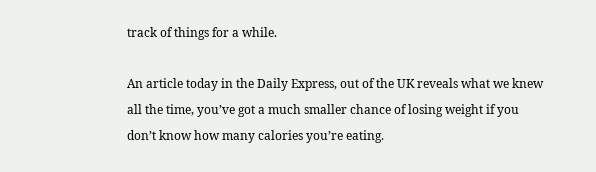track of things for a while.

An article today in the Daily Express, out of the UK reveals what we knew all the time, you’ve got a much smaller chance of losing weight if you don’t know how many calories you’re eating.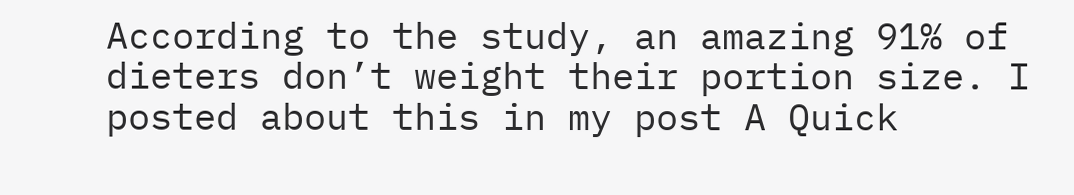According to the study, an amazing 91% of dieters don’t weight their portion size. I posted about this in my post A Quick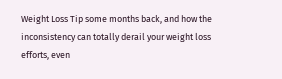Weight Loss Tip some months back, and how the inconsistency can totally derail your weight loss efforts, even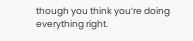though you think you’re doing everything right.